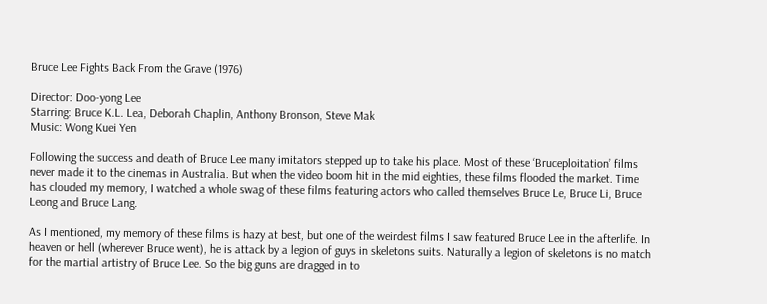Bruce Lee Fights Back From the Grave (1976)

Director: Doo-yong Lee
Starring: Bruce K.L. Lea, Deborah Chaplin, Anthony Bronson, Steve Mak
Music: Wong Kuei Yen

Following the success and death of Bruce Lee many imitators stepped up to take his place. Most of these ‘Bruceploitation’ films never made it to the cinemas in Australia. But when the video boom hit in the mid eighties, these films flooded the market. Time has clouded my memory, I watched a whole swag of these films featuring actors who called themselves Bruce Le, Bruce Li, Bruce Leong and Bruce Lang.

As I mentioned, my memory of these films is hazy at best, but one of the weirdest films I saw featured Bruce Lee in the afterlife. In heaven or hell (wherever Bruce went), he is attack by a legion of guys in skeletons suits. Naturally a legion of skeletons is no match for the martial artistry of Bruce Lee. So the big guns are dragged in to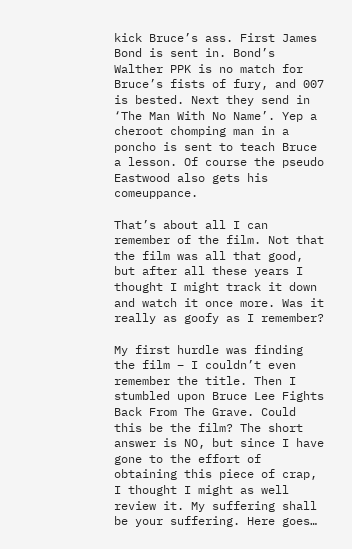kick Bruce’s ass. First James Bond is sent in. Bond’s Walther PPK is no match for Bruce’s fists of fury, and 007 is bested. Next they send in ‘The Man With No Name’. Yep a cheroot chomping man in a poncho is sent to teach Bruce a lesson. Of course the pseudo Eastwood also gets his comeuppance.

That’s about all I can remember of the film. Not that the film was all that good, but after all these years I thought I might track it down and watch it once more. Was it really as goofy as I remember?

My first hurdle was finding the film – I couldn’t even remember the title. Then I stumbled upon Bruce Lee Fights Back From The Grave. Could this be the film? The short answer is NO, but since I have gone to the effort of obtaining this piece of crap, I thought I might as well review it. My suffering shall be your suffering. Here goes…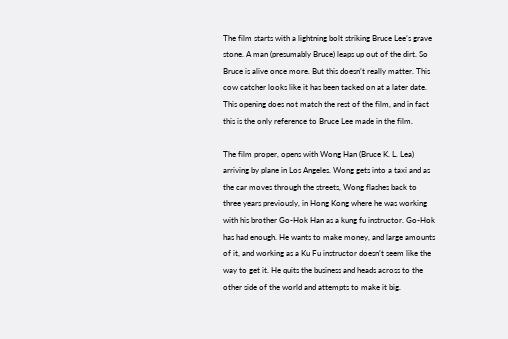The film starts with a lightning bolt striking Bruce Lee’s grave stone. A man (presumably Bruce) leaps up out of the dirt. So Bruce is alive once more. But this doesn’t really matter. This cow catcher looks like it has been tacked on at a later date. This opening does not match the rest of the film, and in fact this is the only reference to Bruce Lee made in the film.

The film proper, opens with Wong Han (Bruce K. L. Lea) arriving by plane in Los Angeles. Wong gets into a taxi and as the car moves through the streets, Wong flashes back to three years previously, in Hong Kong where he was working with his brother Go-Hok Han as a kung fu instructor. Go-Hok has had enough. He wants to make money, and large amounts of it, and working as a Ku Fu instructor doesn’t seem like the way to get it. He quits the business and heads across to the other side of the world and attempts to make it big.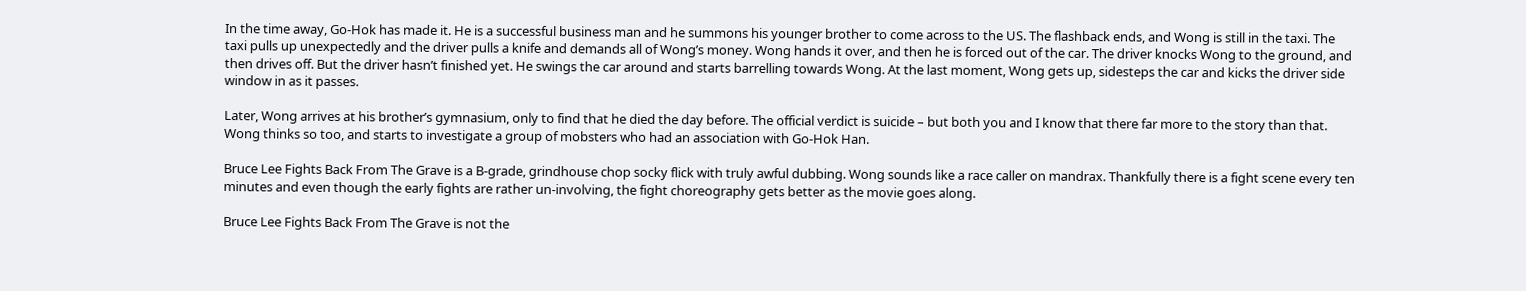In the time away, Go-Hok has made it. He is a successful business man and he summons his younger brother to come across to the US. The flashback ends, and Wong is still in the taxi. The taxi pulls up unexpectedly and the driver pulls a knife and demands all of Wong’s money. Wong hands it over, and then he is forced out of the car. The driver knocks Wong to the ground, and then drives off. But the driver hasn’t finished yet. He swings the car around and starts barrelling towards Wong. At the last moment, Wong gets up, sidesteps the car and kicks the driver side window in as it passes.

Later, Wong arrives at his brother’s gymnasium, only to find that he died the day before. The official verdict is suicide – but both you and I know that there far more to the story than that. Wong thinks so too, and starts to investigate a group of mobsters who had an association with Go-Hok Han.

Bruce Lee Fights Back From The Grave is a B-grade, grindhouse chop socky flick with truly awful dubbing. Wong sounds like a race caller on mandrax. Thankfully there is a fight scene every ten minutes and even though the early fights are rather un-involving, the fight choreography gets better as the movie goes along.

Bruce Lee Fights Back From The Grave is not the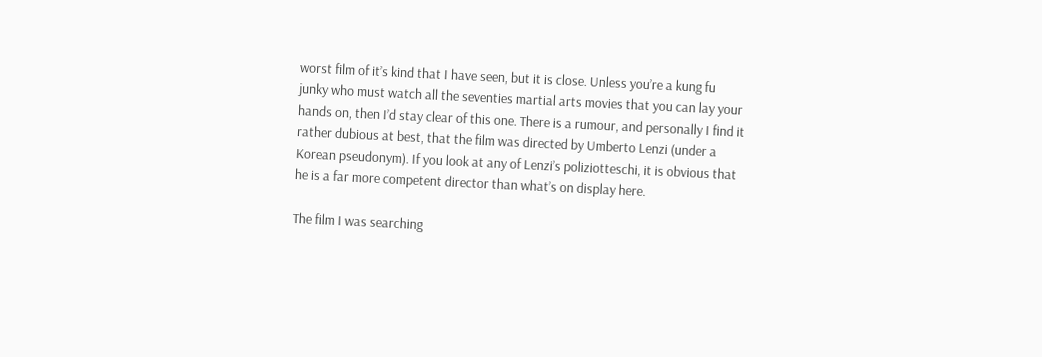worst film of it’s kind that I have seen, but it is close. Unless you’re a kung fu junky who must watch all the seventies martial arts movies that you can lay your hands on, then I’d stay clear of this one. There is a rumour, and personally I find it rather dubious at best, that the film was directed by Umberto Lenzi (under a Korean pseudonym). If you look at any of Lenzi’s poliziotteschi, it is obvious that he is a far more competent director than what’s on display here.

The film I was searching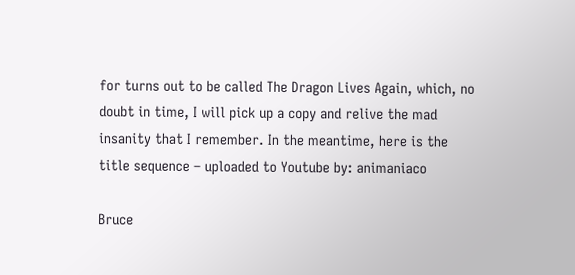for turns out to be called The Dragon Lives Again, which, no doubt in time, I will pick up a copy and relive the mad insanity that I remember. In the meantime, here is the title sequence – uploaded to Youtube by: animaniaco

Bruce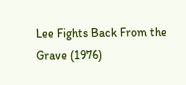Lee Fights Back From the Grave (1976)